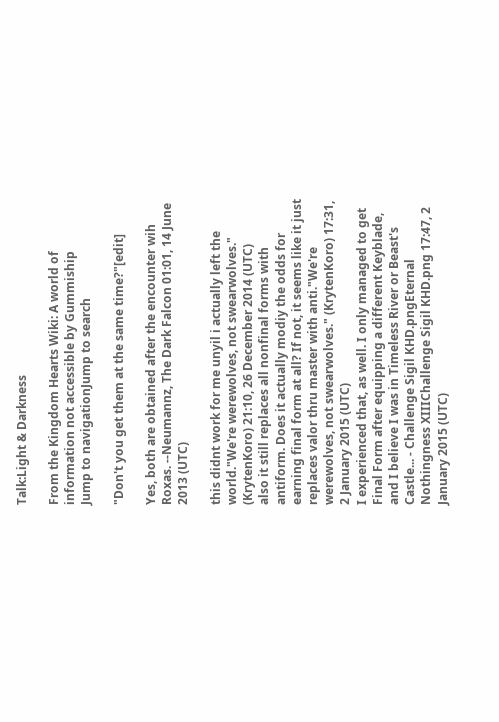Talk:Light & Darkness

From the Kingdom Hearts Wiki: A world of information not accessible by Gummiship
Jump to navigationJump to search

"Don't you get them at the same time?"[edit]

Yes, both are obtained after the encounter wih Roxas. --Neumannz, The Dark Falcon 01:01, 14 June 2013 (UTC)

this didnt work for me unyil i actually left the world."We're werewolves, not swearwolves." (KrytenKoro) 21:10, 26 December 2014 (UTC)
also it still replaces all nonfinal forms with antiform. Does it actually modiy the odds for earning final form at all? If not, it seems like it just replaces valor thru master with anti."We're werewolves, not swearwolves." (KrytenKoro) 17:31, 2 January 2015 (UTC)
I experienced that, as well. I only managed to get Final Form after equipping a different Keyblade, and I believe I was in Timeless River or Beast's Castle... - Challenge Sigil KHD.pngEternal Nothingness XIIIChallenge Sigil KHD.png 17:47, 2 January 2015 (UTC)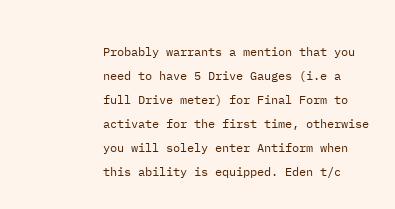Probably warrants a mention that you need to have 5 Drive Gauges (i.e a full Drive meter) for Final Form to activate for the first time, otherwise you will solely enter Antiform when this ability is equipped. Eden t/c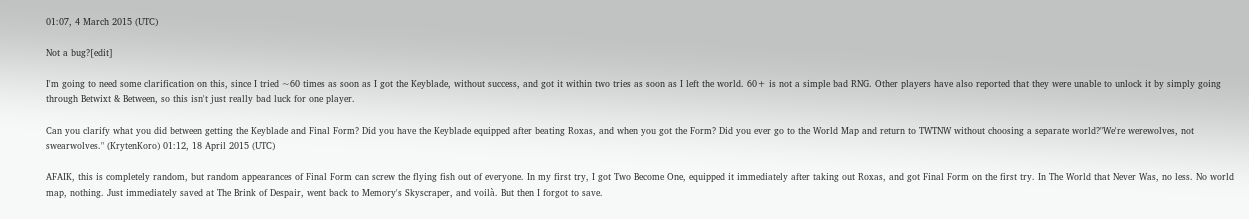01:07, 4 March 2015 (UTC)

Not a bug?[edit]

I'm going to need some clarification on this, since I tried ~60 times as soon as I got the Keyblade, without success, and got it within two tries as soon as I left the world. 60+ is not a simple bad RNG. Other players have also reported that they were unable to unlock it by simply going through Betwixt & Between, so this isn't just really bad luck for one player.

Can you clarify what you did between getting the Keyblade and Final Form? Did you have the Keyblade equipped after beating Roxas, and when you got the Form? Did you ever go to the World Map and return to TWTNW without choosing a separate world?"We're werewolves, not swearwolves." (KrytenKoro) 01:12, 18 April 2015 (UTC)

AFAIK, this is completely random, but random appearances of Final Form can screw the flying fish out of everyone. In my first try, I got Two Become One, equipped it immediately after taking out Roxas, and got Final Form on the first try. In The World that Never Was, no less. No world map, nothing. Just immediately saved at The Brink of Despair, went back to Memory's Skyscraper, and voilà. But then I forgot to save.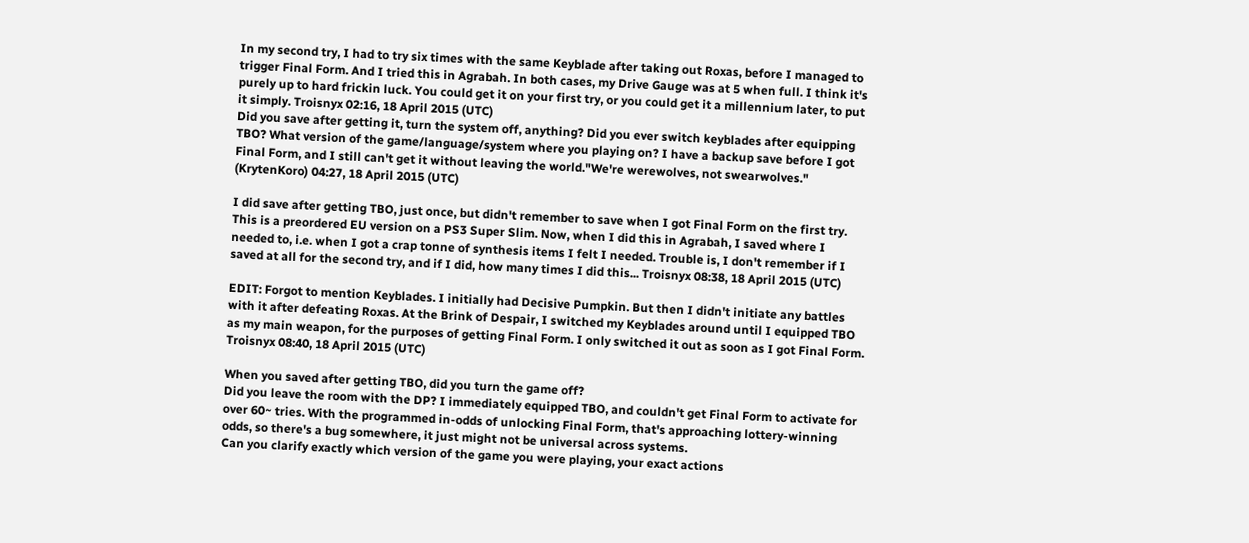In my second try, I had to try six times with the same Keyblade after taking out Roxas, before I managed to trigger Final Form. And I tried this in Agrabah. In both cases, my Drive Gauge was at 5 when full. I think it's purely up to hard frickin luck. You could get it on your first try, or you could get it a millennium later, to put it simply. Troisnyx 02:16, 18 April 2015 (UTC)
Did you save after getting it, turn the system off, anything? Did you ever switch keyblades after equipping TBO? What version of the game/language/system where you playing on? I have a backup save before I got Final Form, and I still can't get it without leaving the world."We're werewolves, not swearwolves." (KrytenKoro) 04:27, 18 April 2015 (UTC)

I did save after getting TBO, just once, but didn't remember to save when I got Final Form on the first try. This is a preordered EU version on a PS3 Super Slim. Now, when I did this in Agrabah, I saved where I needed to, i.e. when I got a crap tonne of synthesis items I felt I needed. Trouble is, I don't remember if I saved at all for the second try, and if I did, how many times I did this... Troisnyx 08:38, 18 April 2015 (UTC)

EDIT: Forgot to mention Keyblades. I initially had Decisive Pumpkin. But then I didn't initiate any battles with it after defeating Roxas. At the Brink of Despair, I switched my Keyblades around until I equipped TBO as my main weapon, for the purposes of getting Final Form. I only switched it out as soon as I got Final Form. Troisnyx 08:40, 18 April 2015 (UTC)

When you saved after getting TBO, did you turn the game off?
Did you leave the room with the DP? I immediately equipped TBO, and couldn't get Final Form to activate for over 60~ tries. With the programmed in-odds of unlocking Final Form, that's approaching lottery-winning odds, so there's a bug somewhere, it just might not be universal across systems.
Can you clarify exactly which version of the game you were playing, your exact actions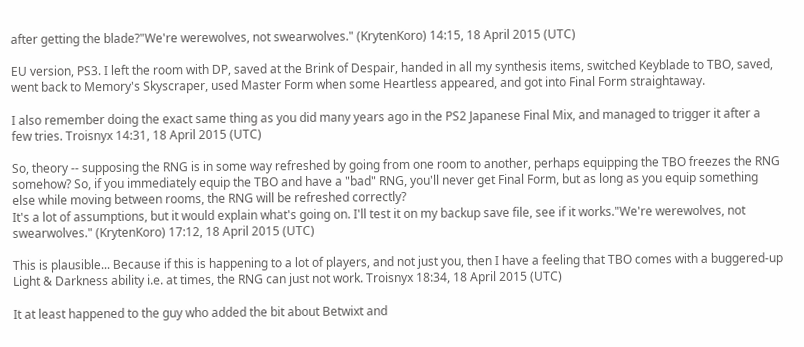after getting the blade?"We're werewolves, not swearwolves." (KrytenKoro) 14:15, 18 April 2015 (UTC)

EU version, PS3. I left the room with DP, saved at the Brink of Despair, handed in all my synthesis items, switched Keyblade to TBO, saved, went back to Memory's Skyscraper, used Master Form when some Heartless appeared, and got into Final Form straightaway.

I also remember doing the exact same thing as you did many years ago in the PS2 Japanese Final Mix, and managed to trigger it after a few tries. Troisnyx 14:31, 18 April 2015 (UTC)

So, theory -- supposing the RNG is in some way refreshed by going from one room to another, perhaps equipping the TBO freezes the RNG somehow? So, if you immediately equip the TBO and have a "bad" RNG, you'll never get Final Form, but as long as you equip something else while moving between rooms, the RNG will be refreshed correctly?
It's a lot of assumptions, but it would explain what's going on. I'll test it on my backup save file, see if it works."We're werewolves, not swearwolves." (KrytenKoro) 17:12, 18 April 2015 (UTC)

This is plausible... Because if this is happening to a lot of players, and not just you, then I have a feeling that TBO comes with a buggered-up Light & Darkness ability i.e. at times, the RNG can just not work. Troisnyx 18:34, 18 April 2015 (UTC)

It at least happened to the guy who added the bit about Betwixt and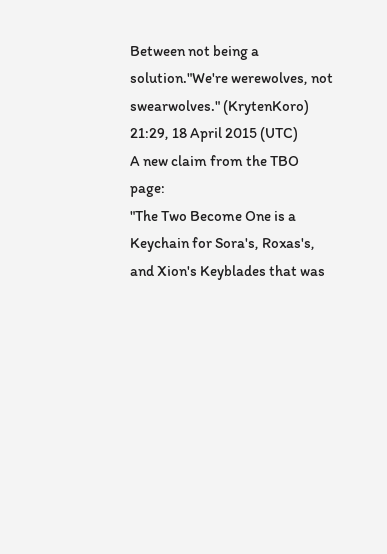Between not being a solution."We're werewolves, not swearwolves." (KrytenKoro) 21:29, 18 April 2015 (UTC)
A new claim from the TBO page:
"The Two Become One is a Keychain for Sora's, Roxas's, and Xion's Keyblades that was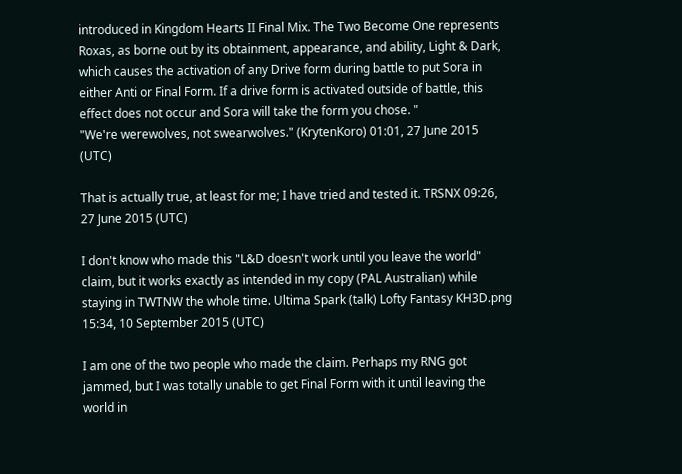introduced in Kingdom Hearts II Final Mix. The Two Become One represents Roxas, as borne out by its obtainment, appearance, and ability, Light & Dark, which causes the activation of any Drive form during battle to put Sora in either Anti or Final Form. If a drive form is activated outside of battle, this effect does not occur and Sora will take the form you chose. "
"We're werewolves, not swearwolves." (KrytenKoro) 01:01, 27 June 2015 (UTC)

That is actually true, at least for me; I have tried and tested it. TRSNX 09:26, 27 June 2015 (UTC)

I don't know who made this "L&D doesn't work until you leave the world" claim, but it works exactly as intended in my copy (PAL Australian) while staying in TWTNW the whole time. Ultima Spark (talk) Lofty Fantasy KH3D.png 15:34, 10 September 2015 (UTC)

I am one of the two people who made the claim. Perhaps my RNG got jammed, but I was totally unable to get Final Form with it until leaving the world in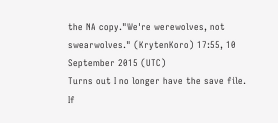the NA copy."We're werewolves, not swearwolves." (KrytenKoro) 17:55, 10 September 2015 (UTC)
Turns out I no longer have the save file. If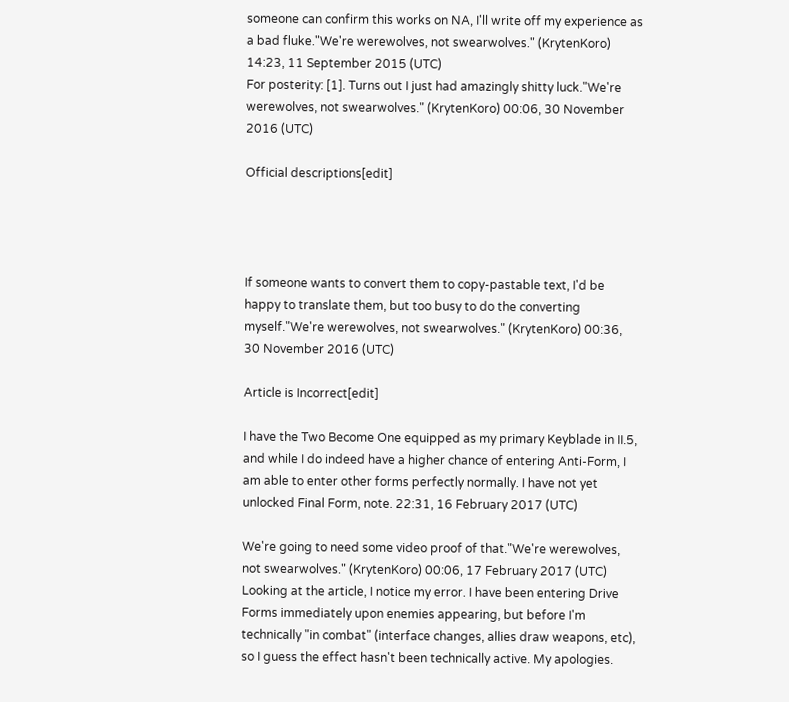someone can confirm this works on NA, I'll write off my experience as a bad fluke."We're werewolves, not swearwolves." (KrytenKoro) 14:23, 11 September 2015 (UTC)
For posterity: [1]. Turns out I just had amazingly shitty luck."We're werewolves, not swearwolves." (KrytenKoro) 00:06, 30 November 2016 (UTC)

Official descriptions[edit]




If someone wants to convert them to copy-pastable text, I'd be happy to translate them, but too busy to do the converting myself."We're werewolves, not swearwolves." (KrytenKoro) 00:36, 30 November 2016 (UTC)

Article is Incorrect[edit]

I have the Two Become One equipped as my primary Keyblade in II.5, and while I do indeed have a higher chance of entering Anti-Form, I am able to enter other forms perfectly normally. I have not yet unlocked Final Form, note. 22:31, 16 February 2017 (UTC)

We're going to need some video proof of that."We're werewolves, not swearwolves." (KrytenKoro) 00:06, 17 February 2017 (UTC)
Looking at the article, I notice my error. I have been entering Drive Forms immediately upon enemies appearing, but before I'm technically "in combat" (interface changes, allies draw weapons, etc), so I guess the effect hasn't been technically active. My apologies.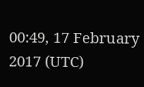00:49, 17 February 2017 (UTC)